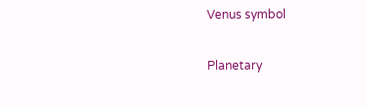Venus symbol

Planetary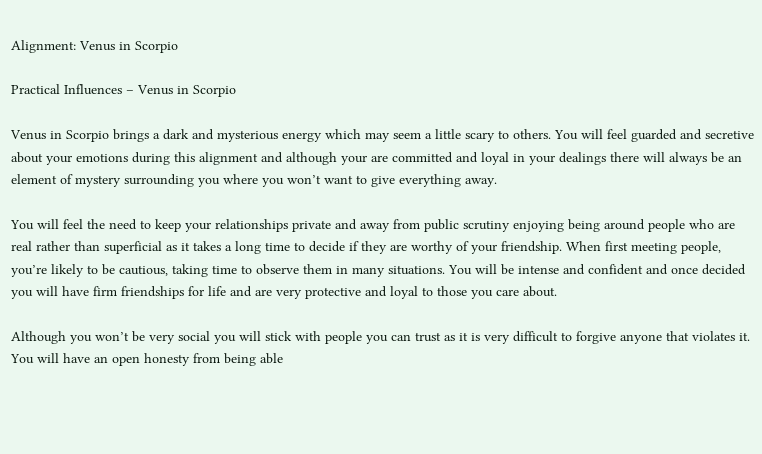Alignment: Venus in Scorpio

Practical Influences – Venus in Scorpio

Venus in Scorpio brings a dark and mysterious energy which may seem a little scary to others. You will feel guarded and secretive about your emotions during this alignment and although your are committed and loyal in your dealings there will always be an element of mystery surrounding you where you won’t want to give everything away.

You will feel the need to keep your relationships private and away from public scrutiny enjoying being around people who are real rather than superficial as it takes a long time to decide if they are worthy of your friendship. When first meeting people, you’re likely to be cautious, taking time to observe them in many situations. You will be intense and confident and once decided you will have firm friendships for life and are very protective and loyal to those you care about.

Although you won’t be very social you will stick with people you can trust as it is very difficult to forgive anyone that violates it. You will have an open honesty from being able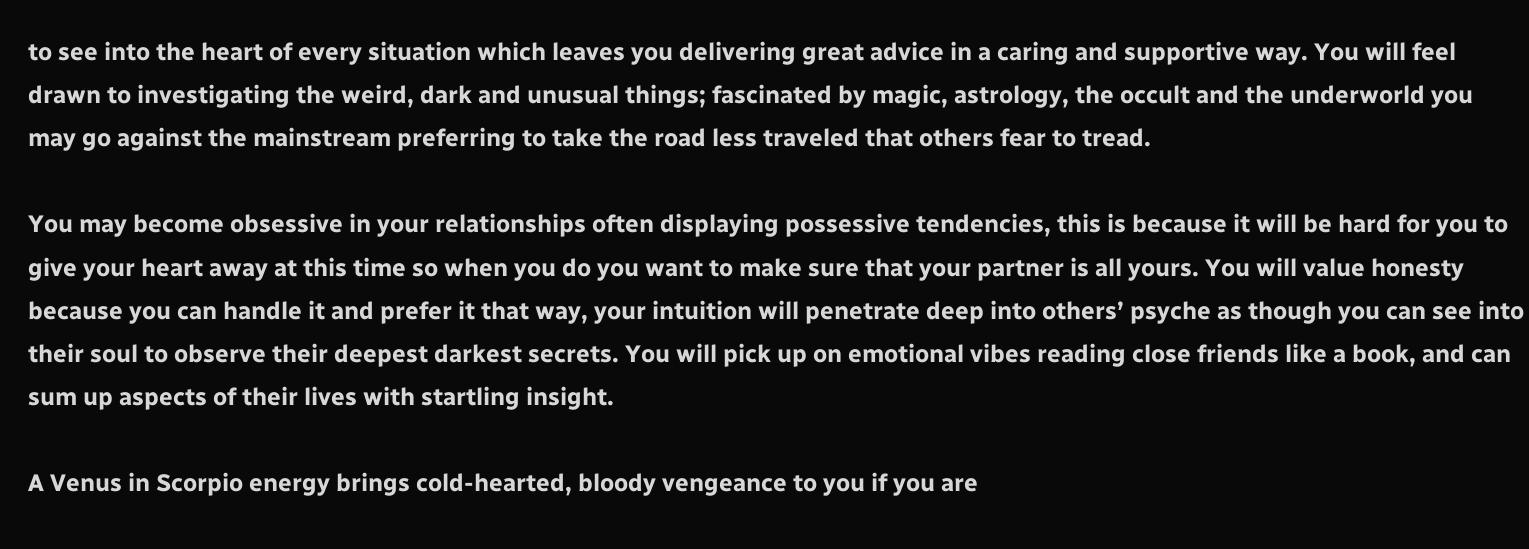to see into the heart of every situation which leaves you delivering great advice in a caring and supportive way. You will feel drawn to investigating the weird, dark and unusual things; fascinated by magic, astrology, the occult and the underworld you may go against the mainstream preferring to take the road less traveled that others fear to tread.

You may become obsessive in your relationships often displaying possessive tendencies, this is because it will be hard for you to give your heart away at this time so when you do you want to make sure that your partner is all yours. You will value honesty because you can handle it and prefer it that way, your intuition will penetrate deep into others’ psyche as though you can see into their soul to observe their deepest darkest secrets. You will pick up on emotional vibes reading close friends like a book, and can sum up aspects of their lives with startling insight.

A Venus in Scorpio energy brings cold-hearted, bloody vengeance to you if you are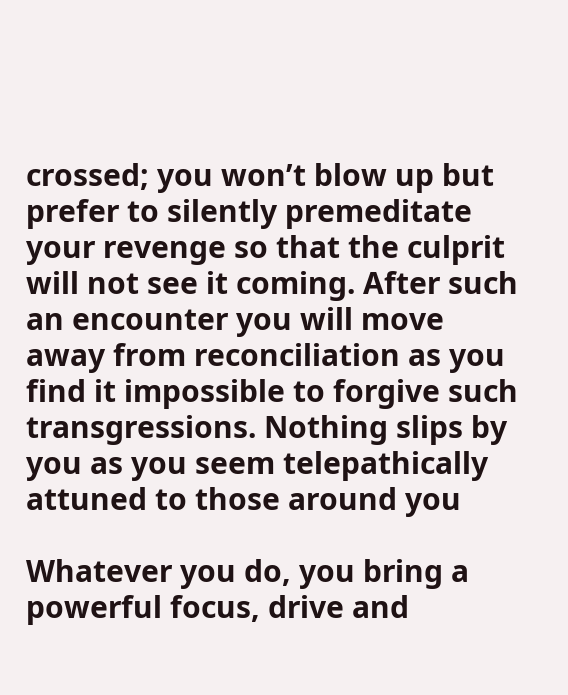crossed; you won’t blow up but prefer to silently premeditate your revenge so that the culprit will not see it coming. After such an encounter you will move away from reconciliation as you find it impossible to forgive such transgressions. Nothing slips by you as you seem telepathically attuned to those around you

Whatever you do, you bring a powerful focus, drive and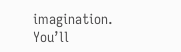imagination. You’ll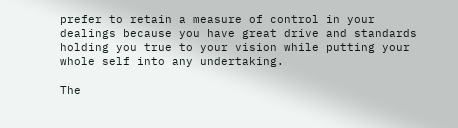prefer to retain a measure of control in your dealings because you have great drive and standards holding you true to your vision while putting your whole self into any undertaking.

The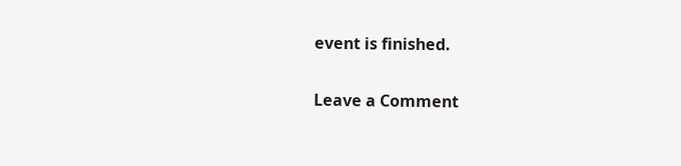event is finished.

Leave a Comment